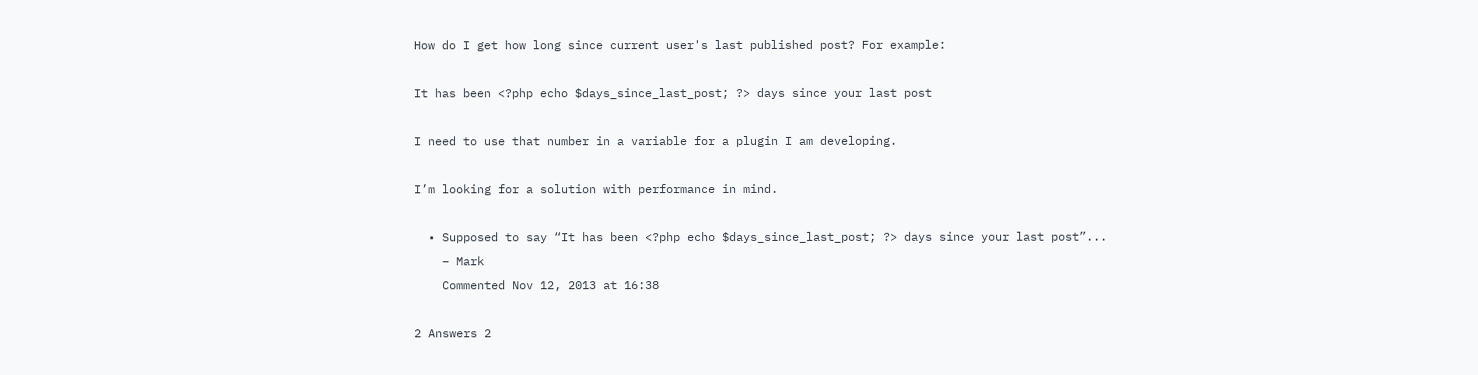How do I get how long since current user's last published post? For example:

It has been <?php echo $days_since_last_post; ?> days since your last post

I need to use that number in a variable for a plugin I am developing.

I’m looking for a solution with performance in mind.

  • Supposed to say “It has been <?php echo $days_since_last_post; ?> days since your last post”...
    – Mark
    Commented Nov 12, 2013 at 16:38

2 Answers 2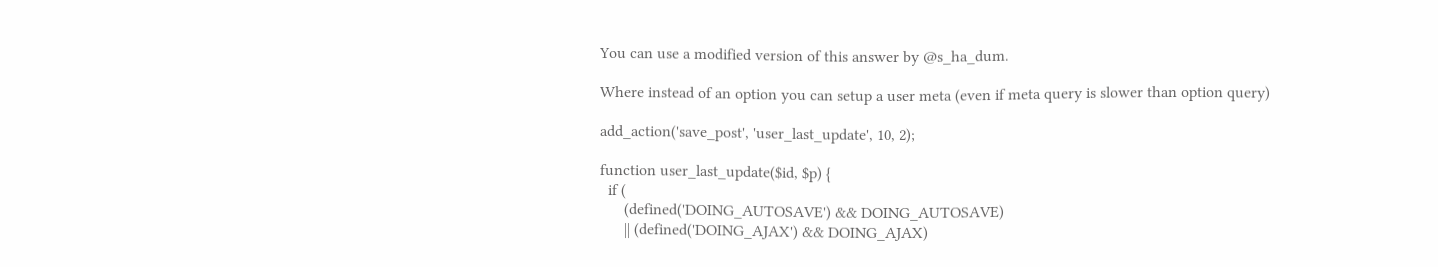You can use a modified version of this answer by @s_ha_dum.

Where instead of an option you can setup a user meta (even if meta query is slower than option query)

add_action('save_post', 'user_last_update', 10, 2);

function user_last_update($id, $p) {
  if (
      (defined('DOING_AUTOSAVE') && DOING_AUTOSAVE)
      || (defined('DOING_AJAX') && DOING_AJAX)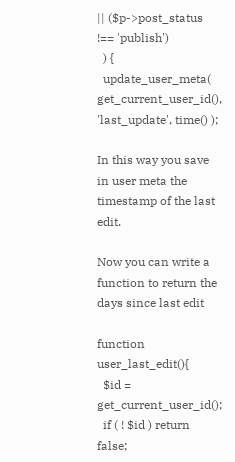|| ($p->post_status !== 'publish')
  ) {
  update_user_meta( get_current_user_id(), 'last_update', time() );

In this way you save in user meta the timestamp of the last edit.

Now you can write a function to return the days since last edit

function user_last_edit(){
  $id = get_current_user_id();
  if ( ! $id ) return false;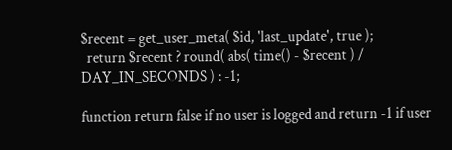$recent = get_user_meta( $id, 'last_update', true );
  return $recent ? round( abs( time() - $recent ) / DAY_IN_SECONDS ) : -1;

function return false if no user is logged and return -1 if user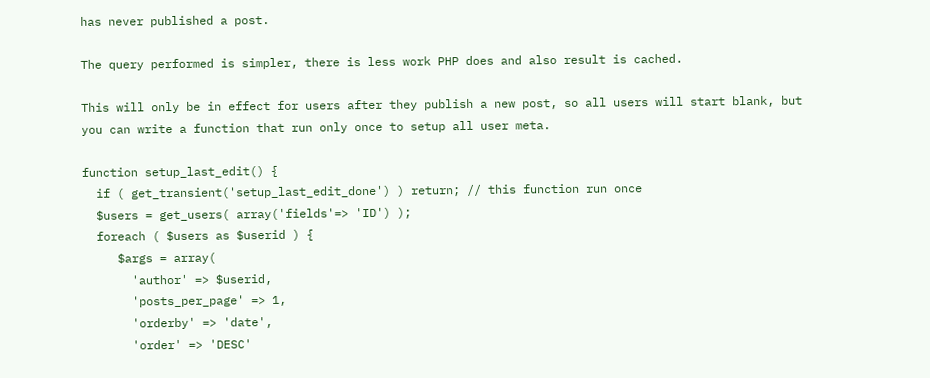has never published a post.

The query performed is simpler, there is less work PHP does and also result is cached.

This will only be in effect for users after they publish a new post, so all users will start blank, but you can write a function that run only once to setup all user meta.

function setup_last_edit() {
  if ( get_transient('setup_last_edit_done') ) return; // this function run once
  $users = get_users( array('fields'=> 'ID') );
  foreach ( $users as $userid ) {
     $args = array(
       'author' => $userid,
       'posts_per_page' => 1,
       'orderby' => 'date',
       'order' => 'DESC'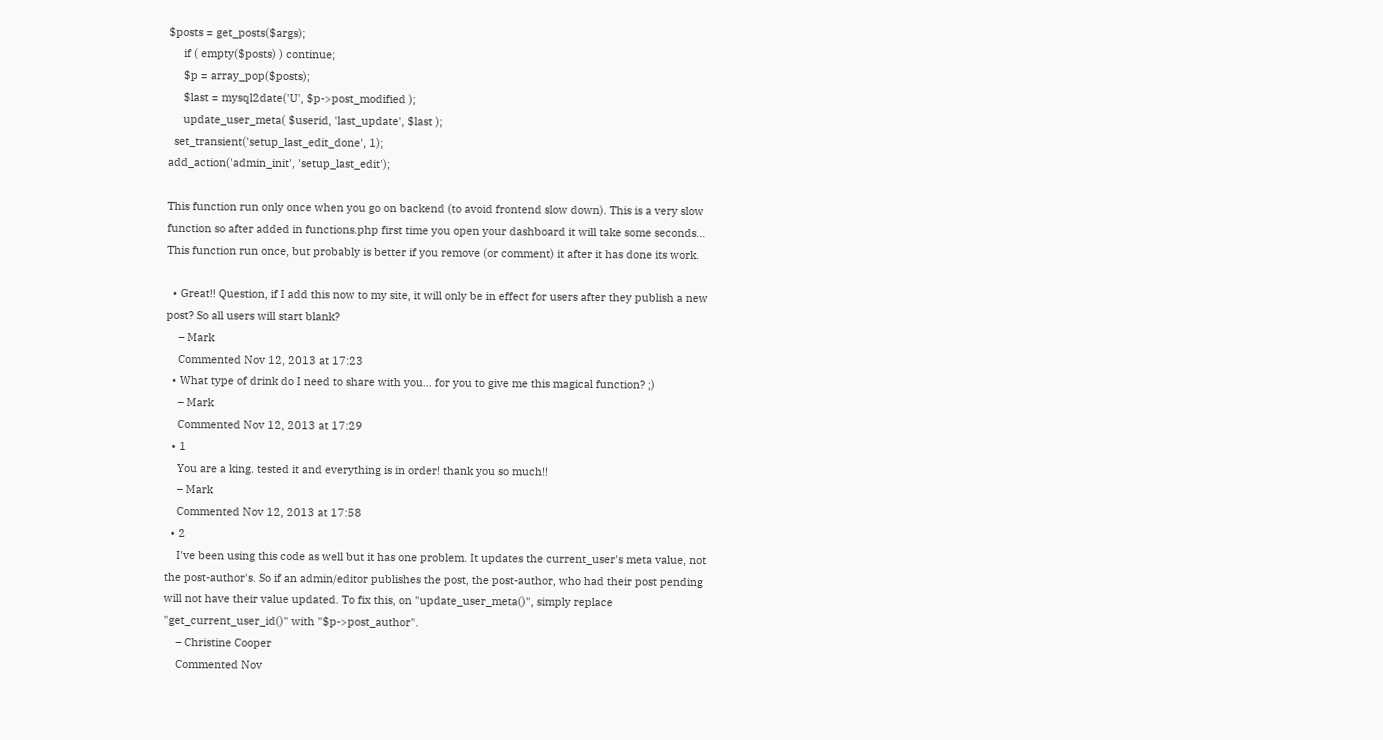$posts = get_posts($args);
     if ( empty($posts) ) continue;
     $p = array_pop($posts);
     $last = mysql2date('U', $p->post_modified );
     update_user_meta( $userid, 'last_update', $last );
  set_transient('setup_last_edit_done', 1);
add_action('admin_init', 'setup_last_edit');

This function run only once when you go on backend (to avoid frontend slow down). This is a very slow function so after added in functions.php first time you open your dashboard it will take some seconds... This function run once, but probably is better if you remove (or comment) it after it has done its work.

  • Great!! Question, if I add this now to my site, it will only be in effect for users after they publish a new post? So all users will start blank?
    – Mark
    Commented Nov 12, 2013 at 17:23
  • What type of drink do I need to share with you... for you to give me this magical function? ;)
    – Mark
    Commented Nov 12, 2013 at 17:29
  • 1
    You are a king. tested it and everything is in order! thank you so much!!
    – Mark
    Commented Nov 12, 2013 at 17:58
  • 2
    I've been using this code as well but it has one problem. It updates the current_user's meta value, not the post-author's. So if an admin/editor publishes the post, the post-author, who had their post pending will not have their value updated. To fix this, on "update_user_meta()", simply replace "get_current_user_id()" with "$p->post_author".
    – Christine Cooper
    Commented Nov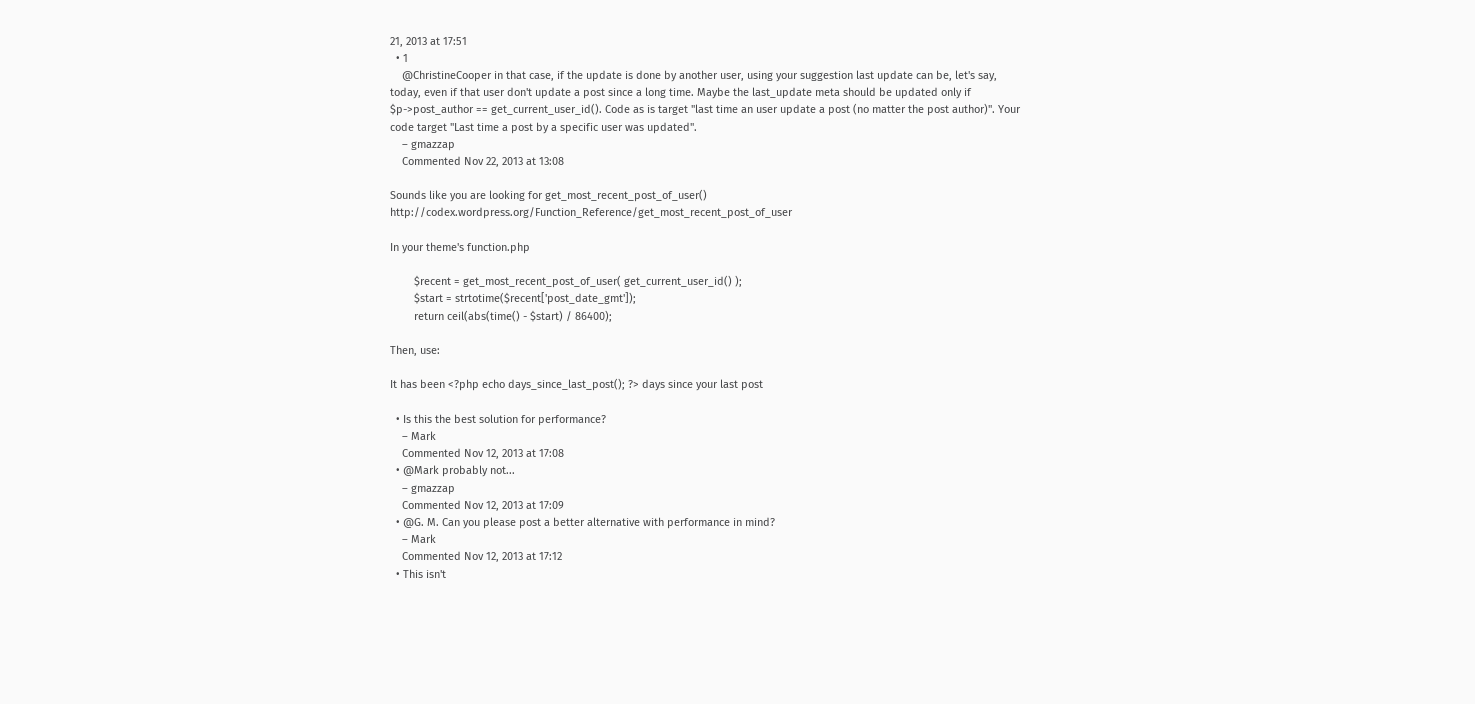21, 2013 at 17:51
  • 1
    @ChristineCooper in that case, if the update is done by another user, using your suggestion last update can be, let's say, today, even if that user don't update a post since a long time. Maybe the last_update meta should be updated only if $p->post_author == get_current_user_id(). Code as is target "last time an user update a post (no matter the post author)". Your code target "Last time a post by a specific user was updated".
    – gmazzap
    Commented Nov 22, 2013 at 13:08

Sounds like you are looking for get_most_recent_post_of_user() http://codex.wordpress.org/Function_Reference/get_most_recent_post_of_user

In your theme's function.php

        $recent = get_most_recent_post_of_user( get_current_user_id() );
        $start = strtotime($recent['post_date_gmt']);
        return ceil(abs(time() - $start) / 86400);

Then, use:

It has been <?php echo days_since_last_post(); ?> days since your last post

  • Is this the best solution for performance?
    – Mark
    Commented Nov 12, 2013 at 17:08
  • @Mark probably not...
    – gmazzap
    Commented Nov 12, 2013 at 17:09
  • @G. M. Can you please post a better alternative with performance in mind?
    – Mark
    Commented Nov 12, 2013 at 17:12
  • This isn't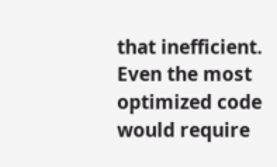that inefficient. Even the most optimized code would require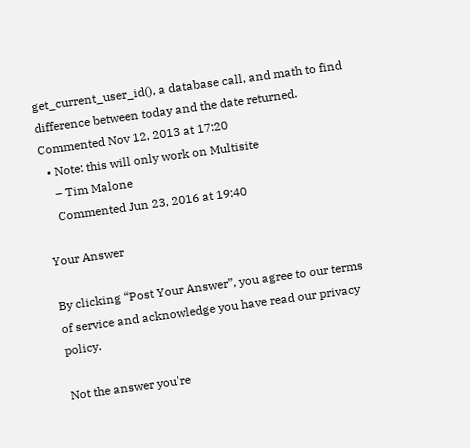get_current_user_id(), a database call, and math to find difference between today and the date returned. Commented Nov 12, 2013 at 17:20
  • Note: this will only work on Multisite
    – Tim Malone
    Commented Jun 23, 2016 at 19:40

Your Answer

By clicking “Post Your Answer”, you agree to our terms of service and acknowledge you have read our privacy policy.

Not the answer you're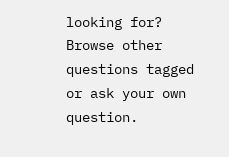looking for? Browse other questions tagged or ask your own question.